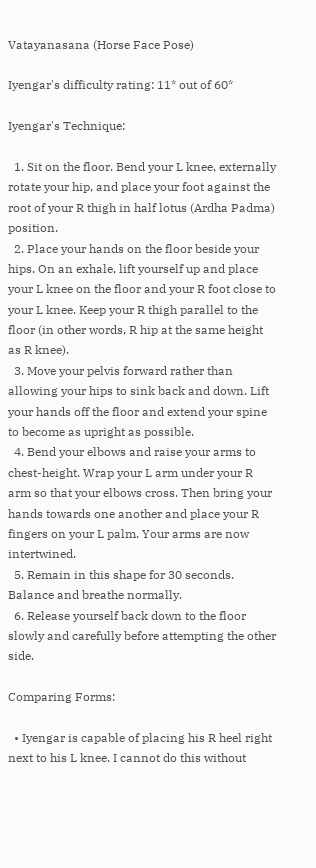Vatayanasana (Horse Face Pose)

Iyengar's difficulty rating: 11* out of 60*

Iyengar's Technique:

  1. Sit on the floor. Bend your L knee, externally rotate your hip, and place your foot against the root of your R thigh in half lotus (Ardha Padma) position.
  2. Place your hands on the floor beside your hips. On an exhale, lift yourself up and place your L knee on the floor and your R foot close to your L knee. Keep your R thigh parallel to the floor (in other words, R hip at the same height as R knee).
  3. Move your pelvis forward rather than allowing your hips to sink back and down. Lift your hands off the floor and extend your spine to become as upright as possible.
  4. Bend your elbows and raise your arms to chest-height. Wrap your L arm under your R arm so that your elbows cross. Then bring your hands towards one another and place your R fingers on your L palm. Your arms are now intertwined.
  5. Remain in this shape for 30 seconds. Balance and breathe normally.
  6. Release yourself back down to the floor slowly and carefully before attempting the other side.

Comparing Forms:

  • Iyengar is capable of placing his R heel right next to his L knee. I cannot do this without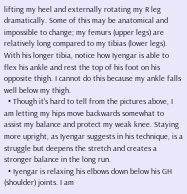lifting my heel and externally rotating my R leg dramatically. Some of this may be anatomical and impossible to change; my femurs (upper legs) are relatively long compared to my tibias (lower legs). With his longer tibia, notice how Iyengar is able to flex his ankle and rest the top of his foot on his opposite thigh. I cannot do this because my ankle falls well below my thigh.
  • Though it's hard to tell from the pictures above, I am letting my hips move backwards somewhat to assist my balance and protect my weak knee. Staying more upright, as Iyengar suggests in his technique, is a struggle but deepens the stretch and creates a stronger balance in the long run.
  • Iyengar is relaxing his elbows down below his GH (shoulder) joints. I am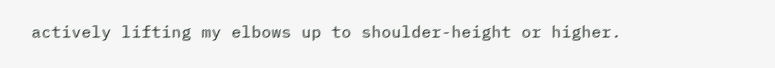actively lifting my elbows up to shoulder-height or higher.